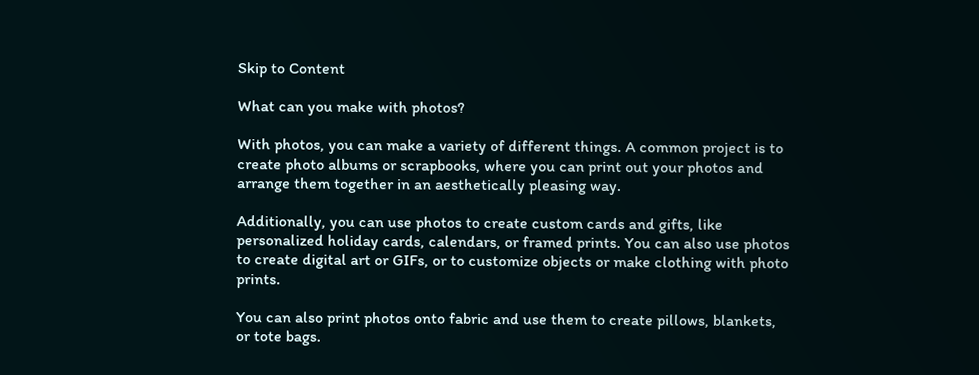Skip to Content

What can you make with photos?

With photos, you can make a variety of different things. A common project is to create photo albums or scrapbooks, where you can print out your photos and arrange them together in an aesthetically pleasing way.

Additionally, you can use photos to create custom cards and gifts, like personalized holiday cards, calendars, or framed prints. You can also use photos to create digital art or GIFs, or to customize objects or make clothing with photo prints.

You can also print photos onto fabric and use them to create pillows, blankets, or tote bags.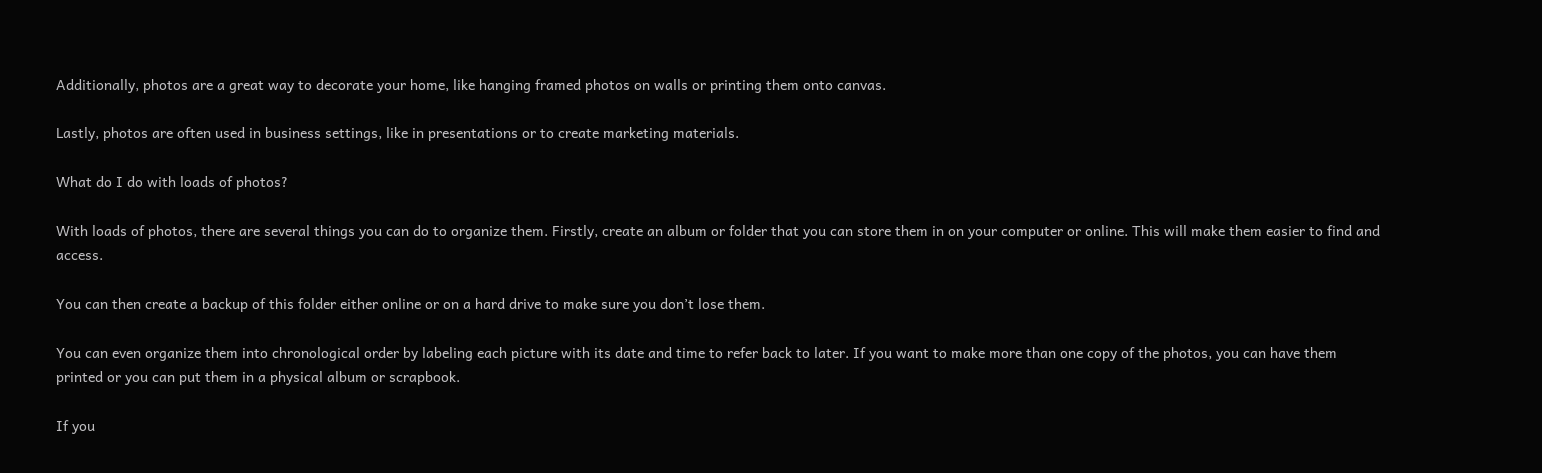Additionally, photos are a great way to decorate your home, like hanging framed photos on walls or printing them onto canvas.

Lastly, photos are often used in business settings, like in presentations or to create marketing materials.

What do I do with loads of photos?

With loads of photos, there are several things you can do to organize them. Firstly, create an album or folder that you can store them in on your computer or online. This will make them easier to find and access.

You can then create a backup of this folder either online or on a hard drive to make sure you don’t lose them.

You can even organize them into chronological order by labeling each picture with its date and time to refer back to later. If you want to make more than one copy of the photos, you can have them printed or you can put them in a physical album or scrapbook.

If you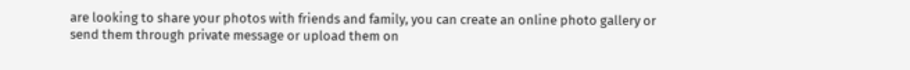are looking to share your photos with friends and family, you can create an online photo gallery or send them through private message or upload them on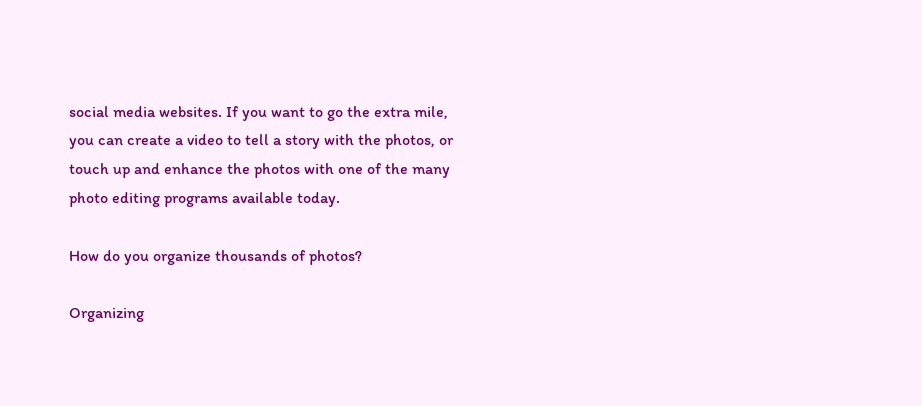social media websites. If you want to go the extra mile, you can create a video to tell a story with the photos, or touch up and enhance the photos with one of the many photo editing programs available today.

How do you organize thousands of photos?

Organizing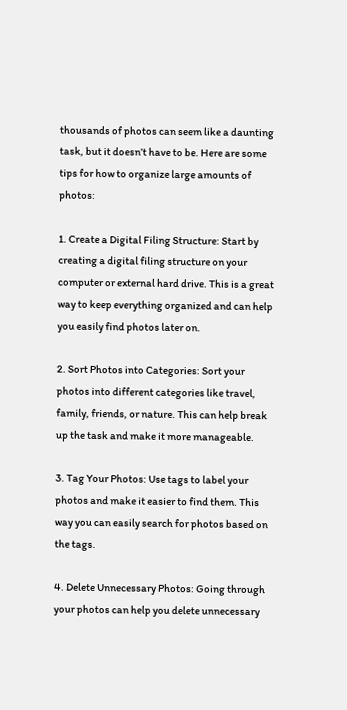thousands of photos can seem like a daunting task, but it doesn’t have to be. Here are some tips for how to organize large amounts of photos:

1. Create a Digital Filing Structure: Start by creating a digital filing structure on your computer or external hard drive. This is a great way to keep everything organized and can help you easily find photos later on.

2. Sort Photos into Categories: Sort your photos into different categories like travel, family, friends, or nature. This can help break up the task and make it more manageable.

3. Tag Your Photos: Use tags to label your photos and make it easier to find them. This way you can easily search for photos based on the tags.

4. Delete Unnecessary Photos: Going through your photos can help you delete unnecessary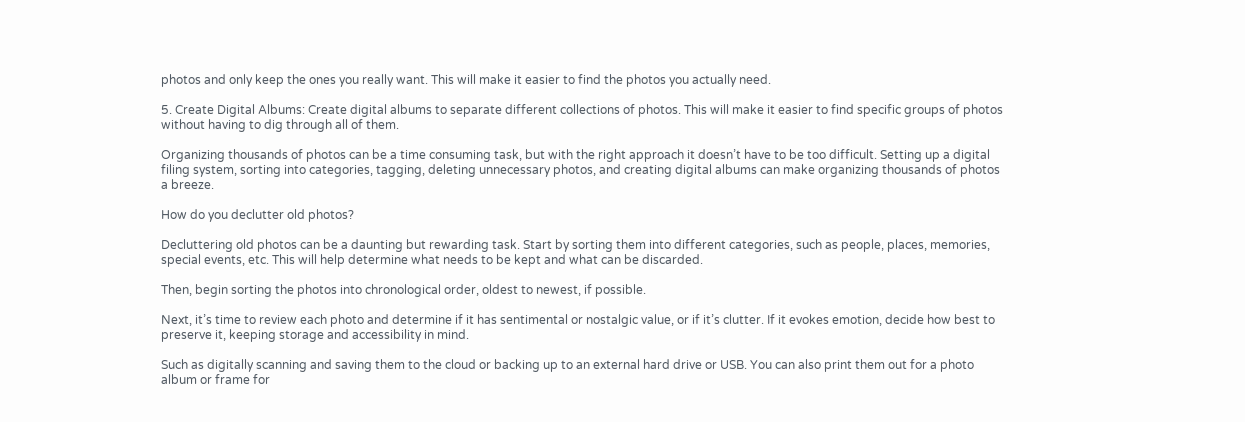photos and only keep the ones you really want. This will make it easier to find the photos you actually need.

5. Create Digital Albums: Create digital albums to separate different collections of photos. This will make it easier to find specific groups of photos without having to dig through all of them.

Organizing thousands of photos can be a time consuming task, but with the right approach it doesn’t have to be too difficult. Setting up a digital filing system, sorting into categories, tagging, deleting unnecessary photos, and creating digital albums can make organizing thousands of photos a breeze.

How do you declutter old photos?

Decluttering old photos can be a daunting but rewarding task. Start by sorting them into different categories, such as people, places, memories, special events, etc. This will help determine what needs to be kept and what can be discarded.

Then, begin sorting the photos into chronological order, oldest to newest, if possible.

Next, it’s time to review each photo and determine if it has sentimental or nostalgic value, or if it’s clutter. If it evokes emotion, decide how best to preserve it, keeping storage and accessibility in mind.

Such as digitally scanning and saving them to the cloud or backing up to an external hard drive or USB. You can also print them out for a photo album or frame for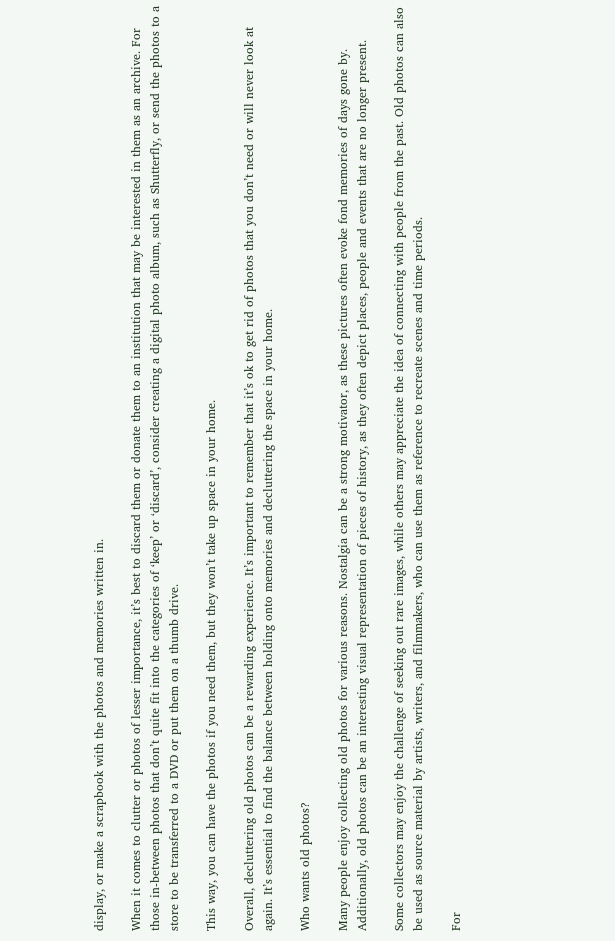display, or make a scrapbook with the photos and memories written in.

When it comes to clutter or photos of lesser importance, it’s best to discard them or donate them to an institution that may be interested in them as an archive. For those in-between photos that don’t quite fit into the categories of ‘keep’ or ‘discard’, consider creating a digital photo album, such as Shutterfly, or send the photos to a store to be transferred to a DVD or put them on a thumb drive.

This way, you can have the photos if you need them, but they won’t take up space in your home.

Overall, decluttering old photos can be a rewarding experience. It’s important to remember that it’s ok to get rid of photos that you don’t need or will never look at again. It’s essential to find the balance between holding onto memories and decluttering the space in your home.

Who wants old photos?

Many people enjoy collecting old photos for various reasons. Nostalgia can be a strong motivator, as these pictures often evoke fond memories of days gone by. Additionally, old photos can be an interesting visual representation of pieces of history, as they often depict places, people and events that are no longer present.

Some collectors may enjoy the challenge of seeking out rare images, while others may appreciate the idea of connecting with people from the past. Old photos can also be used as source material by artists, writers, and filmmakers, who can use them as reference to recreate scenes and time periods.

For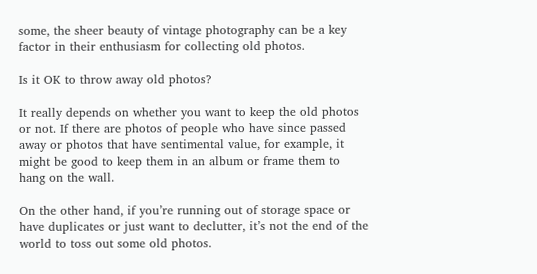some, the sheer beauty of vintage photography can be a key factor in their enthusiasm for collecting old photos.

Is it OK to throw away old photos?

It really depends on whether you want to keep the old photos or not. If there are photos of people who have since passed away or photos that have sentimental value, for example, it might be good to keep them in an album or frame them to hang on the wall.

On the other hand, if you’re running out of storage space or have duplicates or just want to declutter, it’s not the end of the world to toss out some old photos.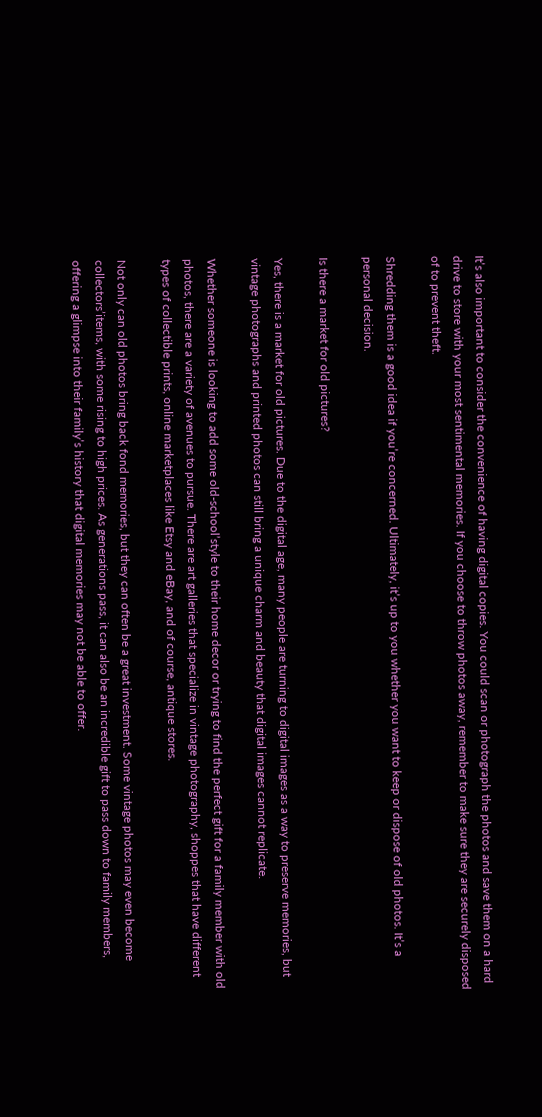It’s also important to consider the convenience of having digital copies. You could scan or photograph the photos and save them on a hard drive to store with your most sentimental memories. If you choose to throw photos away, remember to make sure they are securely disposed of to prevent theft.

Shredding them is a good idea if you’re concerned. Ultimately, it’s up to you whether you want to keep or dispose of old photos. It’s a personal decision.

Is there a market for old pictures?

Yes, there is a market for old pictures. Due to the digital age, many people are turning to digital images as a way to preserve memories, but vintage photographs and printed photos can still bring a unique charm and beauty that digital images cannot replicate.

Whether someone is looking to add some old-school’style to their home decor or trying to find the perfect gift for a family member with old photos, there are a variety of avenues to pursue. There are art galleries that specialize in vintage photography, shoppes that have different types of collectible prints, online marketplaces like Etsy and eBay, and of course, antique stores.

Not only can old photos bring back fond memories, but they can often be a great investment. Some vintage photos may even become collectors’items, with some rising to high prices. As generations pass, it can also be an incredible gift to pass down to family members, offering a glimpse into their family’s history that digital memories may not be able to offer.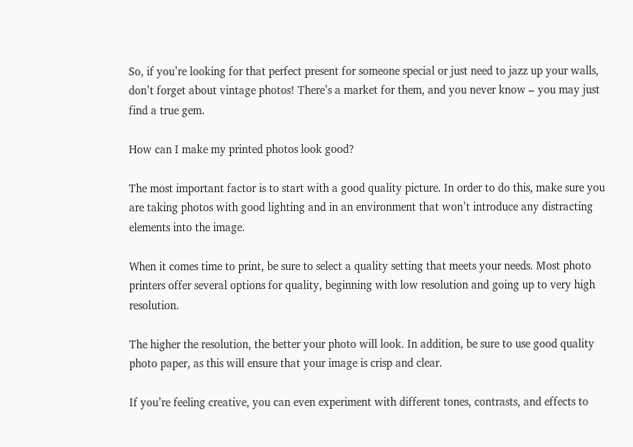So, if you’re looking for that perfect present for someone special or just need to jazz up your walls, don’t forget about vintage photos! There’s a market for them, and you never know – you may just find a true gem.

How can I make my printed photos look good?

The most important factor is to start with a good quality picture. In order to do this, make sure you are taking photos with good lighting and in an environment that won’t introduce any distracting elements into the image.

When it comes time to print, be sure to select a quality setting that meets your needs. Most photo printers offer several options for quality, beginning with low resolution and going up to very high resolution.

The higher the resolution, the better your photo will look. In addition, be sure to use good quality photo paper, as this will ensure that your image is crisp and clear.

If you’re feeling creative, you can even experiment with different tones, contrasts, and effects to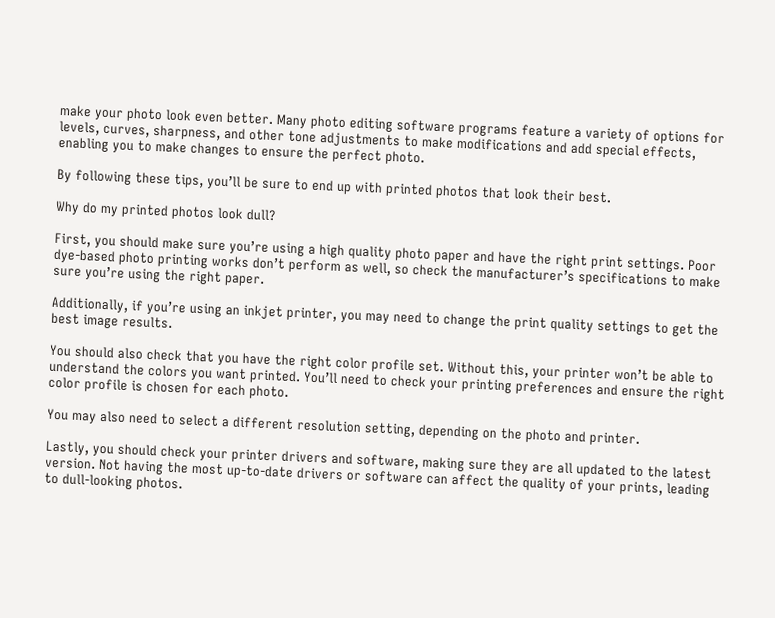make your photo look even better. Many photo editing software programs feature a variety of options for levels, curves, sharpness, and other tone adjustments to make modifications and add special effects, enabling you to make changes to ensure the perfect photo.

By following these tips, you’ll be sure to end up with printed photos that look their best.

Why do my printed photos look dull?

First, you should make sure you’re using a high quality photo paper and have the right print settings. Poor dye-based photo printing works don’t perform as well, so check the manufacturer’s specifications to make sure you’re using the right paper.

Additionally, if you’re using an inkjet printer, you may need to change the print quality settings to get the best image results.

You should also check that you have the right color profile set. Without this, your printer won’t be able to understand the colors you want printed. You’ll need to check your printing preferences and ensure the right color profile is chosen for each photo.

You may also need to select a different resolution setting, depending on the photo and printer.

Lastly, you should check your printer drivers and software, making sure they are all updated to the latest version. Not having the most up-to-date drivers or software can affect the quality of your prints, leading to dull-looking photos.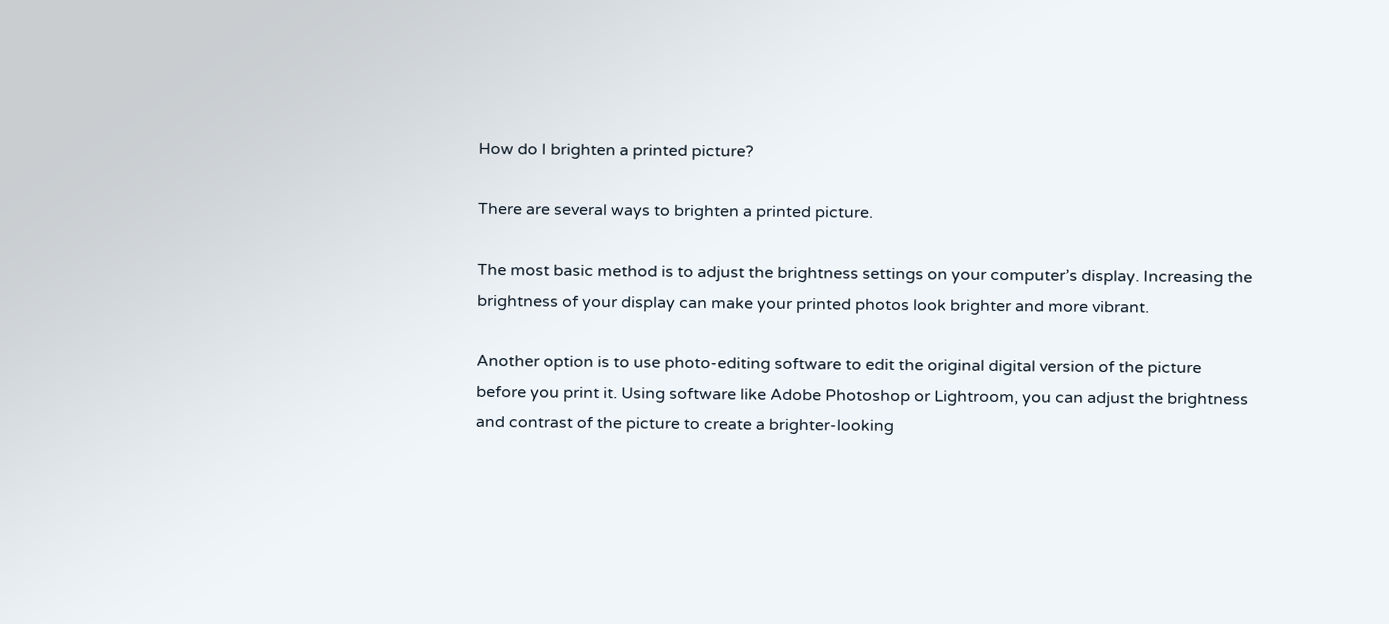How do I brighten a printed picture?

There are several ways to brighten a printed picture.

The most basic method is to adjust the brightness settings on your computer’s display. Increasing the brightness of your display can make your printed photos look brighter and more vibrant.

Another option is to use photo-editing software to edit the original digital version of the picture before you print it. Using software like Adobe Photoshop or Lightroom, you can adjust the brightness and contrast of the picture to create a brighter-looking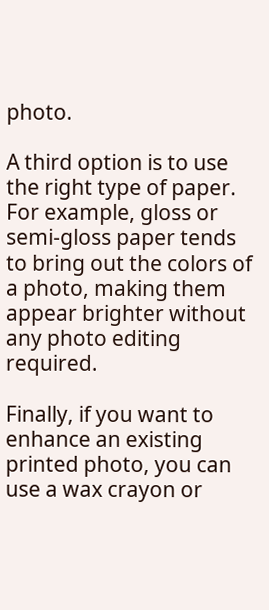photo.

A third option is to use the right type of paper. For example, gloss or semi-gloss paper tends to bring out the colors of a photo, making them appear brighter without any photo editing required.

Finally, if you want to enhance an existing printed photo, you can use a wax crayon or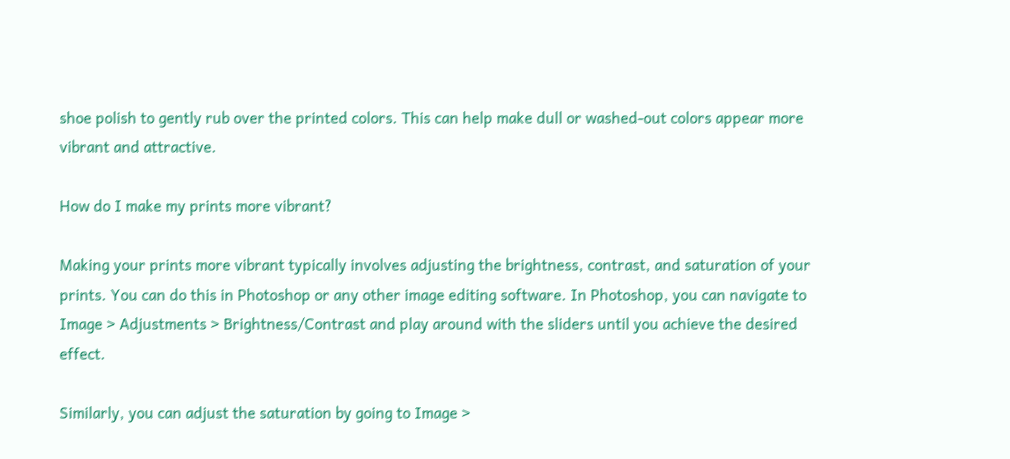shoe polish to gently rub over the printed colors. This can help make dull or washed-out colors appear more vibrant and attractive.

How do I make my prints more vibrant?

Making your prints more vibrant typically involves adjusting the brightness, contrast, and saturation of your prints. You can do this in Photoshop or any other image editing software. In Photoshop, you can navigate to Image > Adjustments > Brightness/Contrast and play around with the sliders until you achieve the desired effect.

Similarly, you can adjust the saturation by going to Image >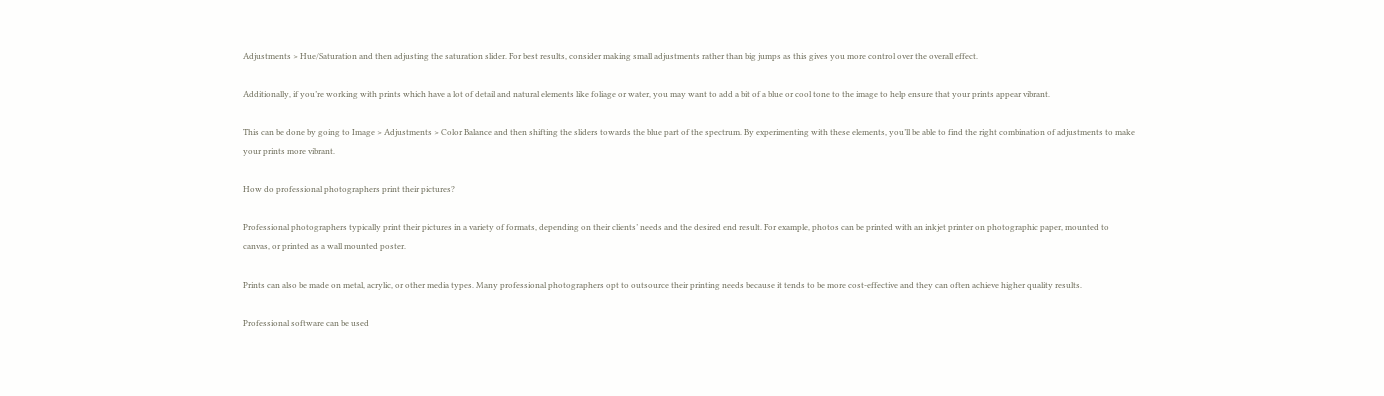Adjustments > Hue/Saturation and then adjusting the saturation slider. For best results, consider making small adjustments rather than big jumps as this gives you more control over the overall effect.

Additionally, if you’re working with prints which have a lot of detail and natural elements like foliage or water, you may want to add a bit of a blue or cool tone to the image to help ensure that your prints appear vibrant.

This can be done by going to Image > Adjustments > Color Balance and then shifting the sliders towards the blue part of the spectrum. By experimenting with these elements, you’ll be able to find the right combination of adjustments to make your prints more vibrant.

How do professional photographers print their pictures?

Professional photographers typically print their pictures in a variety of formats, depending on their clients’ needs and the desired end result. For example, photos can be printed with an inkjet printer on photographic paper, mounted to canvas, or printed as a wall mounted poster.

Prints can also be made on metal, acrylic, or other media types. Many professional photographers opt to outsource their printing needs because it tends to be more cost-effective and they can often achieve higher quality results.

Professional software can be used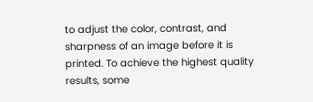to adjust the color, contrast, and sharpness of an image before it is printed. To achieve the highest quality results, some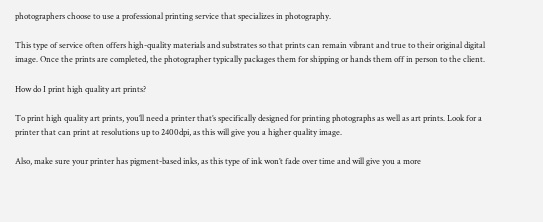photographers choose to use a professional printing service that specializes in photography.

This type of service often offers high-quality materials and substrates so that prints can remain vibrant and true to their original digital image. Once the prints are completed, the photographer typically packages them for shipping or hands them off in person to the client.

How do I print high quality art prints?

To print high quality art prints, you’ll need a printer that’s specifically designed for printing photographs as well as art prints. Look for a printer that can print at resolutions up to 2400dpi, as this will give you a higher quality image.

Also, make sure your printer has pigment-based inks, as this type of ink won’t fade over time and will give you a more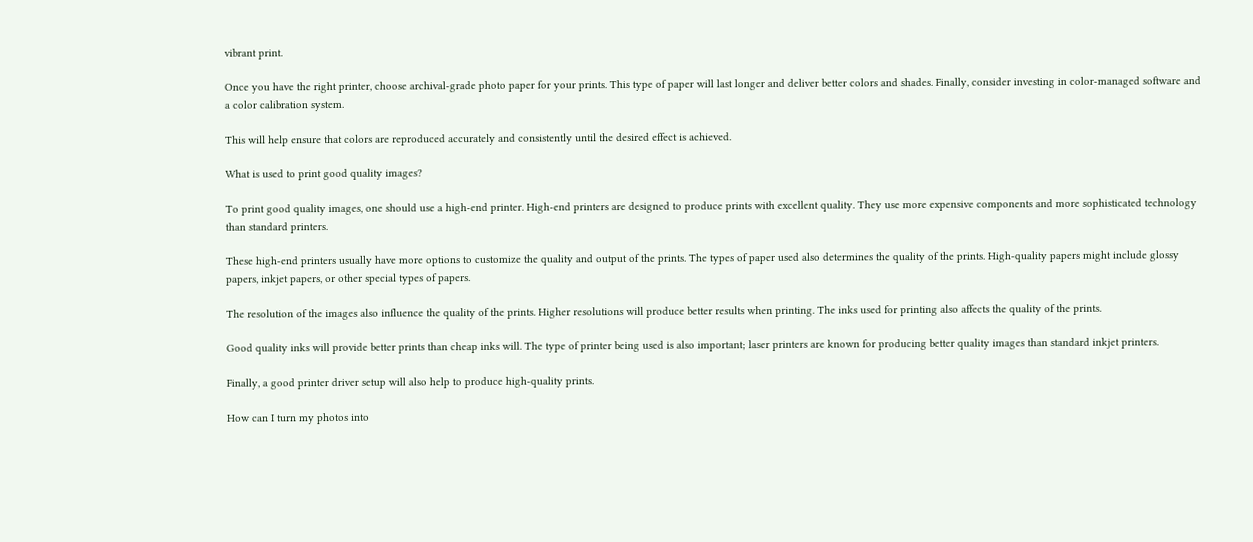vibrant print.

Once you have the right printer, choose archival-grade photo paper for your prints. This type of paper will last longer and deliver better colors and shades. Finally, consider investing in color-managed software and a color calibration system.

This will help ensure that colors are reproduced accurately and consistently until the desired effect is achieved.

What is used to print good quality images?

To print good quality images, one should use a high-end printer. High-end printers are designed to produce prints with excellent quality. They use more expensive components and more sophisticated technology than standard printers.

These high-end printers usually have more options to customize the quality and output of the prints. The types of paper used also determines the quality of the prints. High-quality papers might include glossy papers, inkjet papers, or other special types of papers.

The resolution of the images also influence the quality of the prints. Higher resolutions will produce better results when printing. The inks used for printing also affects the quality of the prints.

Good quality inks will provide better prints than cheap inks will. The type of printer being used is also important; laser printers are known for producing better quality images than standard inkjet printers.

Finally, a good printer driver setup will also help to produce high-quality prints.

How can I turn my photos into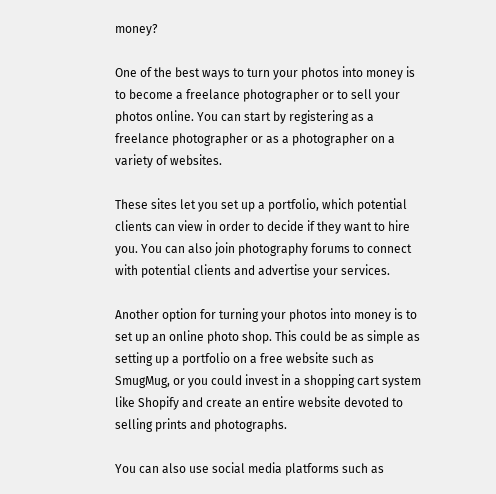money?

One of the best ways to turn your photos into money is to become a freelance photographer or to sell your photos online. You can start by registering as a freelance photographer or as a photographer on a variety of websites.

These sites let you set up a portfolio, which potential clients can view in order to decide if they want to hire you. You can also join photography forums to connect with potential clients and advertise your services.

Another option for turning your photos into money is to set up an online photo shop. This could be as simple as setting up a portfolio on a free website such as SmugMug, or you could invest in a shopping cart system like Shopify and create an entire website devoted to selling prints and photographs.

You can also use social media platforms such as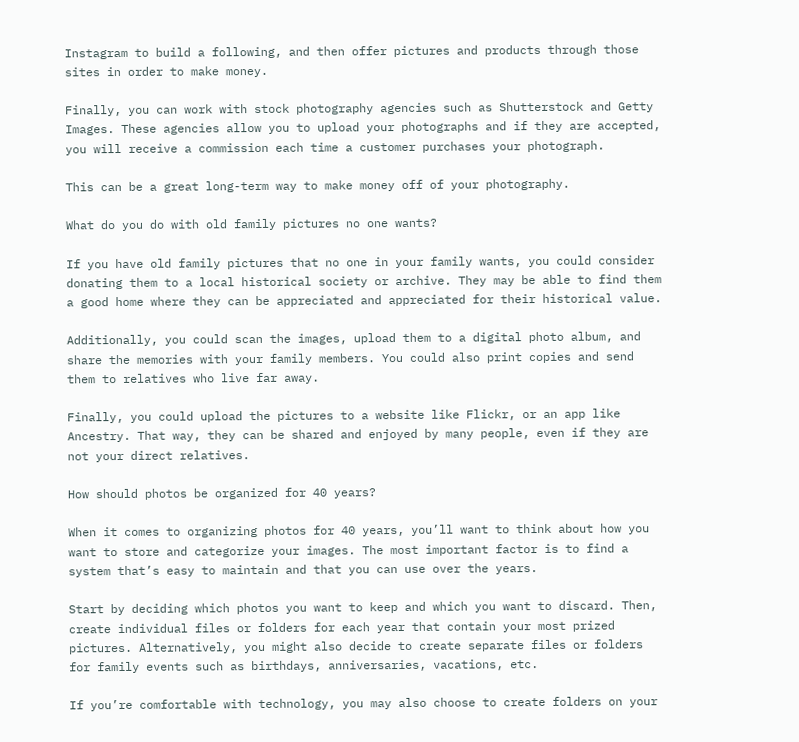Instagram to build a following, and then offer pictures and products through those sites in order to make money.

Finally, you can work with stock photography agencies such as Shutterstock and Getty Images. These agencies allow you to upload your photographs and if they are accepted, you will receive a commission each time a customer purchases your photograph.

This can be a great long-term way to make money off of your photography.

What do you do with old family pictures no one wants?

If you have old family pictures that no one in your family wants, you could consider donating them to a local historical society or archive. They may be able to find them a good home where they can be appreciated and appreciated for their historical value.

Additionally, you could scan the images, upload them to a digital photo album, and share the memories with your family members. You could also print copies and send them to relatives who live far away.

Finally, you could upload the pictures to a website like Flickr, or an app like Ancestry. That way, they can be shared and enjoyed by many people, even if they are not your direct relatives.

How should photos be organized for 40 years?

When it comes to organizing photos for 40 years, you’ll want to think about how you want to store and categorize your images. The most important factor is to find a system that’s easy to maintain and that you can use over the years.

Start by deciding which photos you want to keep and which you want to discard. Then, create individual files or folders for each year that contain your most prized pictures. Alternatively, you might also decide to create separate files or folders for family events such as birthdays, anniversaries, vacations, etc.

If you’re comfortable with technology, you may also choose to create folders on your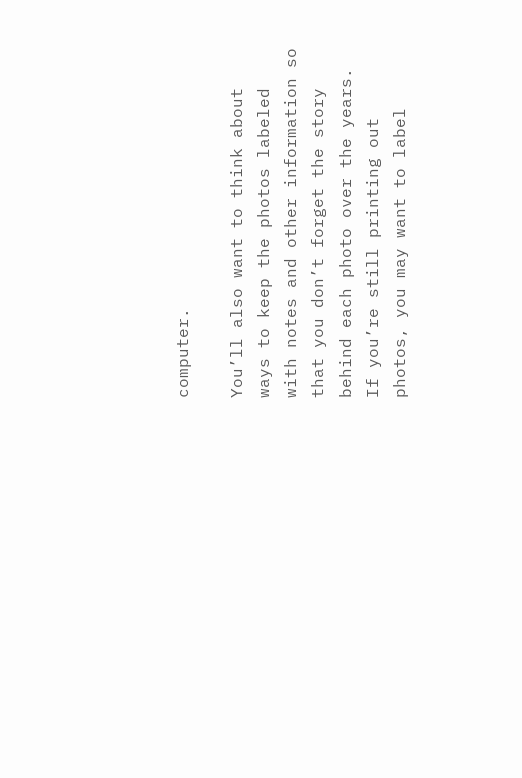computer.

You’ll also want to think about ways to keep the photos labeled with notes and other information so that you don’t forget the story behind each photo over the years. If you’re still printing out photos, you may want to label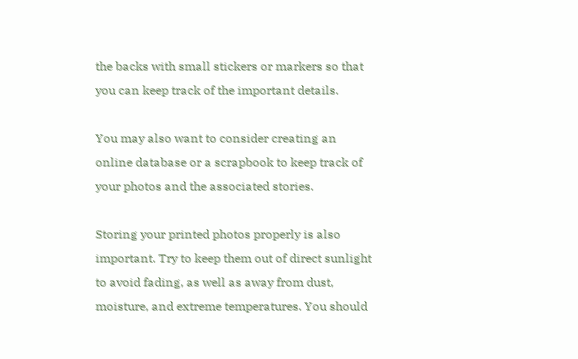the backs with small stickers or markers so that you can keep track of the important details.

You may also want to consider creating an online database or a scrapbook to keep track of your photos and the associated stories.

Storing your printed photos properly is also important. Try to keep them out of direct sunlight to avoid fading, as well as away from dust, moisture, and extreme temperatures. You should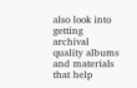also look into getting archival quality albums and materials that help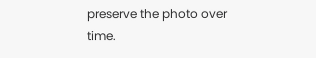preserve the photo over time.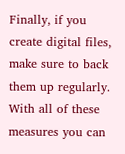Finally, if you create digital files, make sure to back them up regularly. With all of these measures you can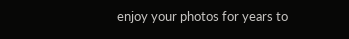enjoy your photos for years to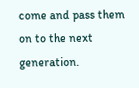come and pass them on to the next generation.